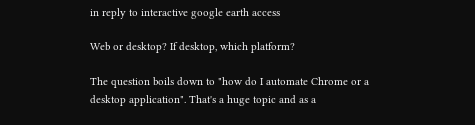in reply to interactive google earth access

Web or desktop? If desktop, which platform?

The question boils down to "how do I automate Chrome or a desktop application". That's a huge topic and as a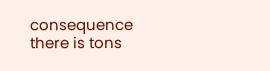consequence there is tons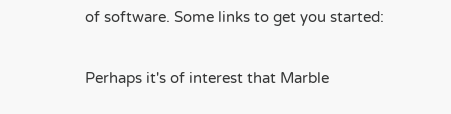of software. Some links to get you started:

Perhaps it's of interest that Marble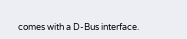comes with a D-Bus interface.